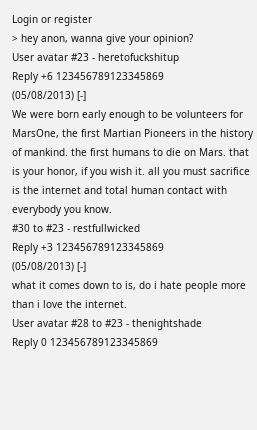Login or register
> hey anon, wanna give your opinion?
User avatar #23 - heretofuckshitup
Reply +6 123456789123345869
(05/08/2013) [-]
We were born early enough to be volunteers for MarsOne, the first Martian Pioneers in the history of mankind. the first humans to die on Mars. that is your honor, if you wish it. all you must sacrifice is the internet and total human contact with everybody you know.
#30 to #23 - restfullwicked
Reply +3 123456789123345869
(05/08/2013) [-]
what it comes down to is, do i hate people more than i love the internet.
User avatar #28 to #23 - thenightshade
Reply 0 123456789123345869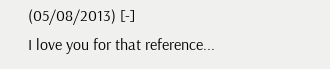(05/08/2013) [-]
I love you for that reference...